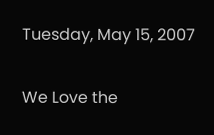Tuesday, May 15, 2007

We Love the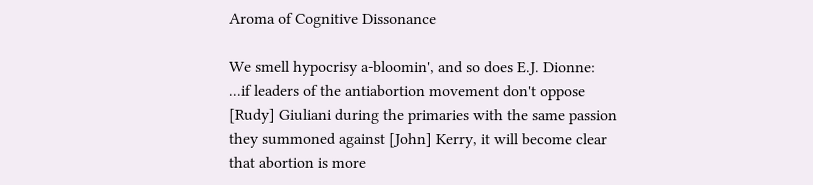Aroma of Cognitive Dissonance

We smell hypocrisy a-bloomin', and so does E.J. Dionne:
...if leaders of the antiabortion movement don't oppose [Rudy] Giuliani during the primaries with the same passion they summoned against [John] Kerry, it will become clear that abortion is more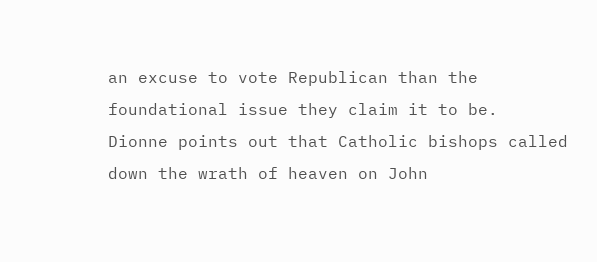an excuse to vote Republican than the foundational issue they claim it to be.
Dionne points out that Catholic bishops called down the wrath of heaven on John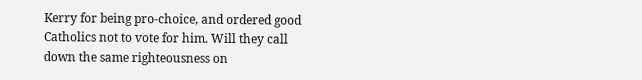Kerry for being pro-choice, and ordered good Catholics not to vote for him. Will they call down the same righteousness on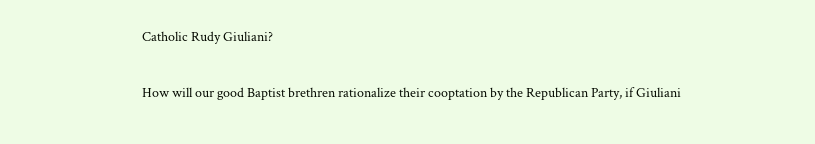Catholic Rudy Giuliani?

How will our good Baptist brethren rationalize their cooptation by the Republican Party, if Giuliani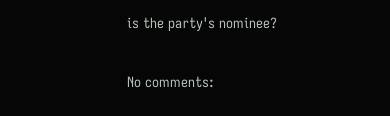is the party's nominee?

No comments: